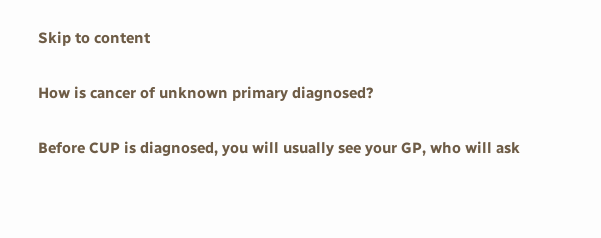Skip to content

How is cancer of unknown primary diagnosed?

Before CUP is diagnosed, you will usually see your GP, who will ask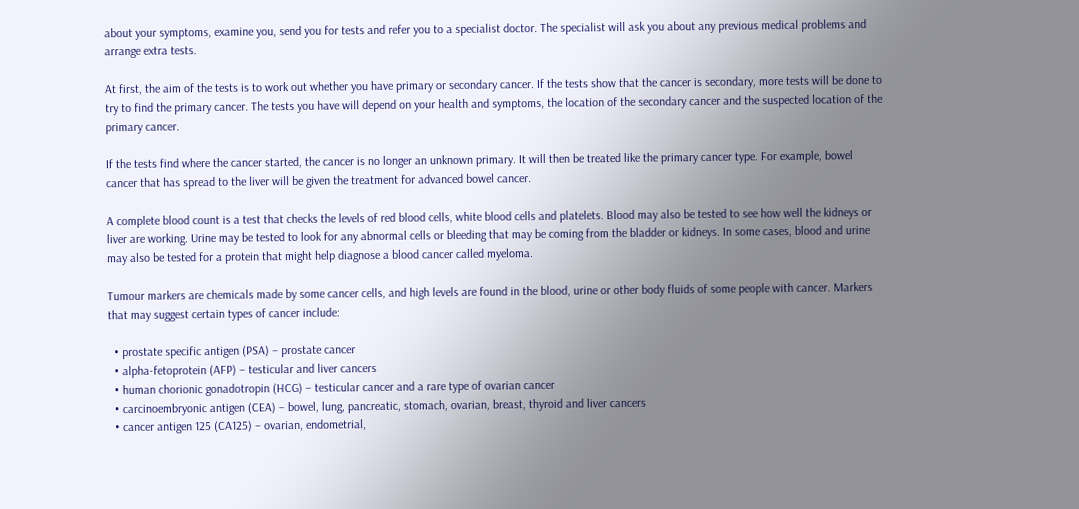about your symptoms, examine you, send you for tests and refer you to a specialist doctor. The specialist will ask you about any previous medical problems and arrange extra tests.

At first, the aim of the tests is to work out whether you have primary or secondary cancer. If the tests show that the cancer is secondary, more tests will be done to try to find the primary cancer. The tests you have will depend on your health and symptoms, the location of the secondary cancer and the suspected location of the primary cancer.

If the tests find where the cancer started, the cancer is no longer an unknown primary. It will then be treated like the primary cancer type. For example, bowel cancer that has spread to the liver will be given the treatment for advanced bowel cancer.

A complete blood count is a test that checks the levels of red blood cells, white blood cells and platelets. Blood may also be tested to see how well the kidneys or liver are working. Urine may be tested to look for any abnormal cells or bleeding that may be coming from the bladder or kidneys. In some cases, blood and urine may also be tested for a protein that might help diagnose a blood cancer called myeloma.

Tumour markers are chemicals made by some cancer cells, and high levels are found in the blood, urine or other body fluids of some people with cancer. Markers that may suggest certain types of cancer include:

  • prostate specific antigen (PSA) – prostate cancer
  • alpha-fetoprotein (AFP) – testicular and liver cancers
  • human chorionic gonadotropin (HCG) – testicular cancer and a rare type of ovarian cancer
  • carcinoembryonic antigen (CEA) – bowel, lung, pancreatic, stomach, ovarian, breast, thyroid and liver cancers
  • cancer antigen 125 (CA125) – ovarian, endometrial,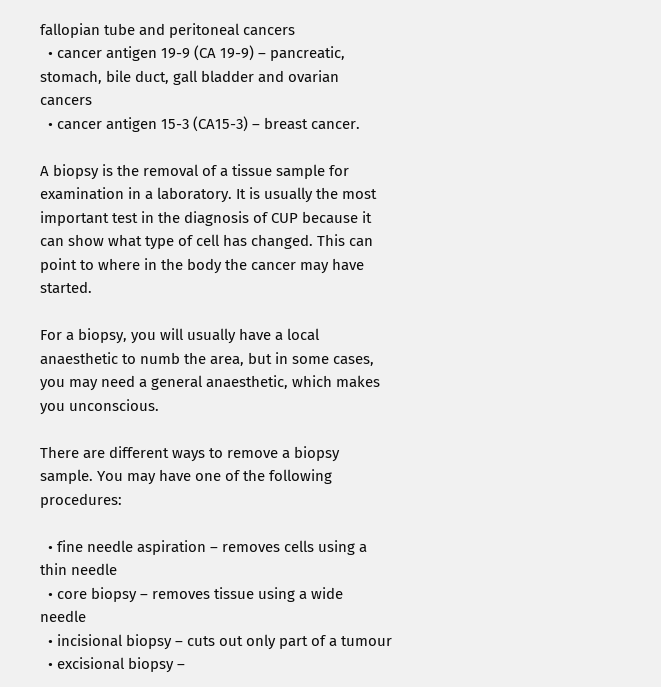fallopian tube and peritoneal cancers
  • cancer antigen 19-9 (CA 19-9) – pancreatic, stomach, bile duct, gall bladder and ovarian cancers
  • cancer antigen 15-3 (CA15-3) – breast cancer.

A biopsy is the removal of a tissue sample for examination in a laboratory. It is usually the most important test in the diagnosis of CUP because it can show what type of cell has changed. This can point to where in the body the cancer may have started.

For a biopsy, you will usually have a local anaesthetic to numb the area, but in some cases, you may need a general anaesthetic, which makes you unconscious.

There are different ways to remove a biopsy sample. You may have one of the following procedures:

  • fine needle aspiration – removes cells using a thin needle
  • core biopsy – removes tissue using a wide needle
  • incisional biopsy – cuts out only part of a tumour
  • excisional biopsy –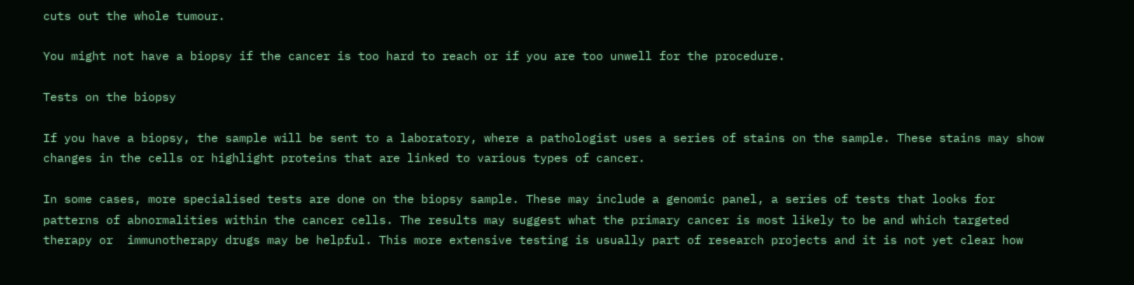cuts out the whole tumour.

You might not have a biopsy if the cancer is too hard to reach or if you are too unwell for the procedure.

Tests on the biopsy

If you have a biopsy, the sample will be sent to a laboratory, where a pathologist uses a series of stains on the sample. These stains may show changes in the cells or highlight proteins that are linked to various types of cancer.

In some cases, more specialised tests are done on the biopsy sample. These may include a genomic panel, a series of tests that looks for patterns of abnormalities within the cancer cells. The results may suggest what the primary cancer is most likely to be and which targeted therapy or  immunotherapy drugs may be helpful. This more extensive testing is usually part of research projects and it is not yet clear how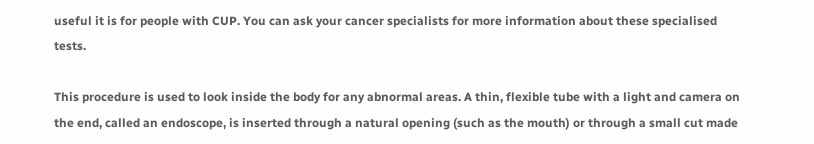useful it is for people with CUP. You can ask your cancer specialists for more information about these specialised tests.

This procedure is used to look inside the body for any abnormal areas. A thin, flexible tube with a light and camera on the end, called an endoscope, is inserted through a natural opening (such as the mouth) or through a small cut made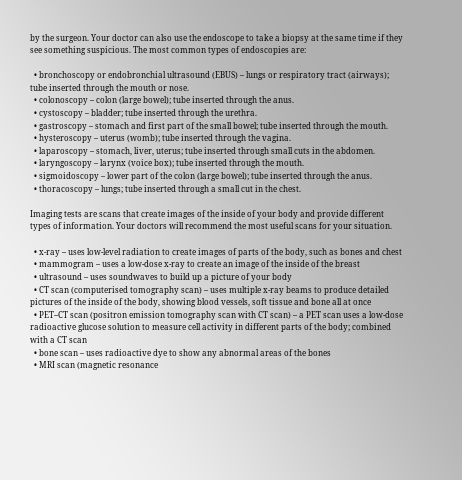by the surgeon. Your doctor can also use the endoscope to take a biopsy at the same time if they see something suspicious. The most common types of endoscopies are:

  • bronchoscopy or endobronchial ultrasound (EBUS) – lungs or respiratory tract (airways); tube inserted through the mouth or nose.
  • colonoscopy – colon (large bowel); tube inserted through the anus.
  • cystoscopy – bladder; tube inserted through the urethra.
  • gastroscopy – stomach and first part of the small bowel; tube inserted through the mouth.
  • hysteroscopy – uterus (womb); tube inserted through the vagina.
  • laparoscopy – stomach, liver, uterus; tube inserted through small cuts in the abdomen.
  • laryngoscopy – larynx (voice box); tube inserted through the mouth.
  • sigmoidoscopy – lower part of the colon (large bowel); tube inserted through the anus.
  • thoracoscopy – lungs; tube inserted through a small cut in the chest.

Imaging tests are scans that create images of the inside of your body and provide different types of information. Your doctors will recommend the most useful scans for your situation.

  • x-ray – uses low-level radiation to create images of parts of the body, such as bones and chest
  • mammogram – uses a low-dose x-ray to create an image of the inside of the breast
  • ultrasound – uses soundwaves to build up a picture of your body
  • CT scan (computerised tomography scan) – uses multiple x-ray beams to produce detailed pictures of the inside of the body, showing blood vessels, soft tissue and bone all at once
  • PET–CT scan (positron emission tomography scan with CT scan) – a PET scan uses a low-dose radioactive glucose solution to measure cell activity in different parts of the body; combined with a CT scan
  • bone scan – uses radioactive dye to show any abnormal areas of the bones
  • MRI scan (magnetic resonance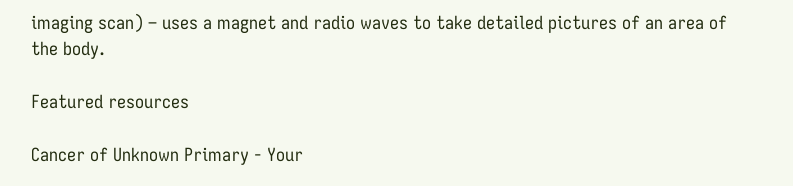imaging scan) – uses a magnet and radio waves to take detailed pictures of an area of the body.

Featured resources

Cancer of Unknown Primary - Your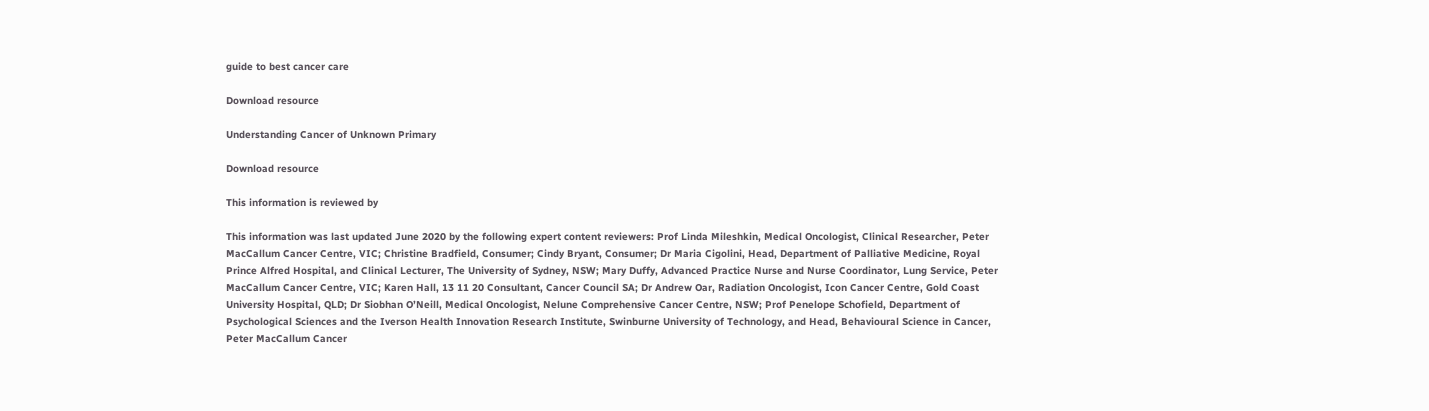guide to best cancer care

Download resource

Understanding Cancer of Unknown Primary

Download resource

This information is reviewed by

This information was last updated June 2020 by the following expert content reviewers: Prof Linda Mileshkin, Medical Oncologist, Clinical Researcher, Peter MacCallum Cancer Centre, VIC; Christine Bradfield, Consumer; Cindy Bryant, Consumer; Dr Maria Cigolini, Head, Department of Palliative Medicine, Royal Prince Alfred Hospital, and Clinical Lecturer, The University of Sydney, NSW; Mary Duffy, Advanced Practice Nurse and Nurse Coordinator, Lung Service, Peter MacCallum Cancer Centre, VIC; Karen Hall, 13 11 20 Consultant, Cancer Council SA; Dr Andrew Oar, Radiation Oncologist, Icon Cancer Centre, Gold Coast University Hospital, QLD; Dr Siobhan O’Neill, Medical Oncologist, Nelune Comprehensive Cancer Centre, NSW; Prof Penelope Schofield, Department of Psychological Sciences and the Iverson Health Innovation Research Institute, Swinburne University of Technology, and Head, Behavioural Science in Cancer, Peter MacCallum Cancer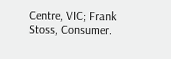Centre, VIC; Frank Stoss, Consumer.